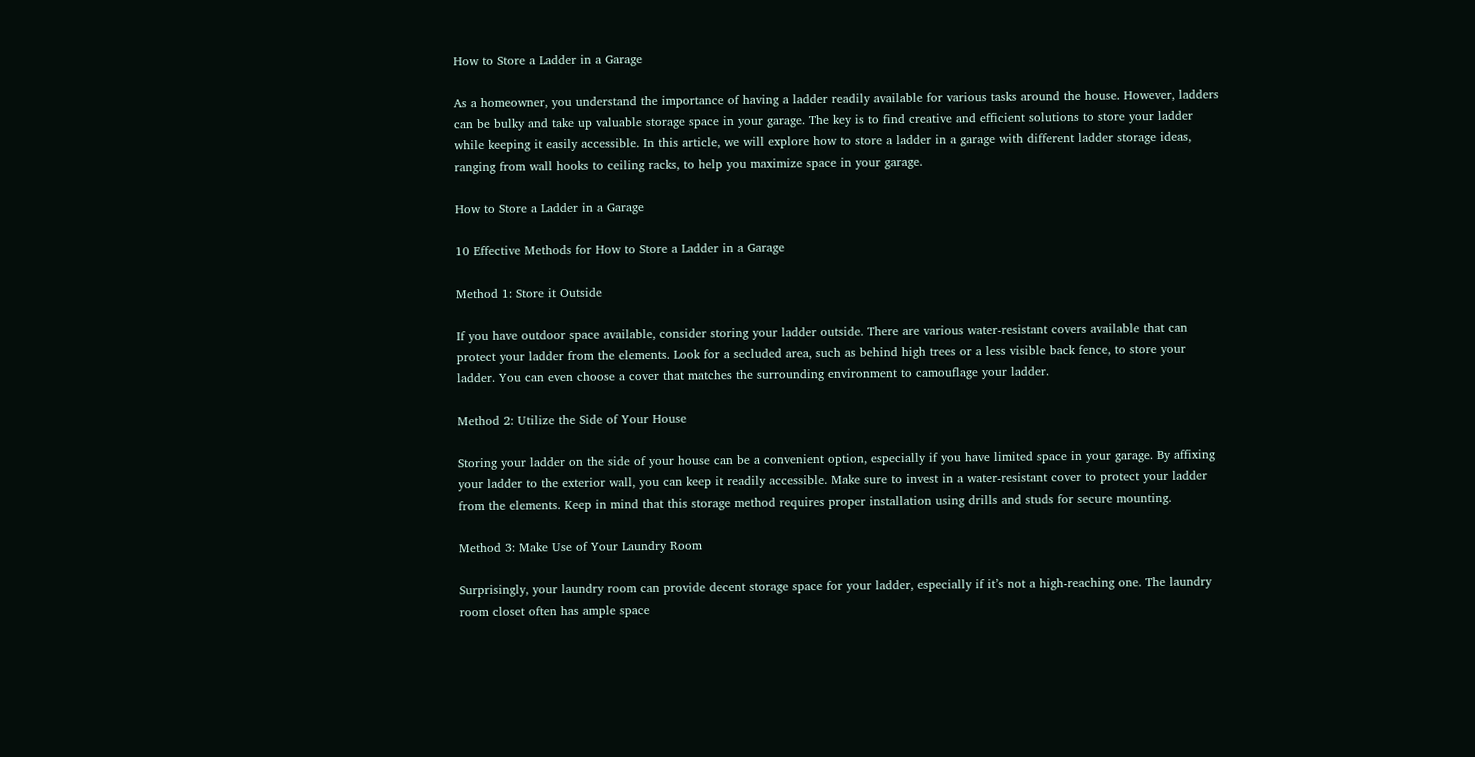How to Store a Ladder in a Garage

As a homeowner, you understand the importance of having a ladder readily available for various tasks around the house. However, ladders can be bulky and take up valuable storage space in your garage. The key is to find creative and efficient solutions to store your ladder while keeping it easily accessible. In this article, we will explore how to store a ladder in a garage with different ladder storage ideas, ranging from wall hooks to ceiling racks, to help you maximize space in your garage.

How to Store a Ladder in a Garage

10 Effective Methods for How to Store a Ladder in a Garage

Method 1: Store it Outside

If you have outdoor space available, consider storing your ladder outside. There are various water-resistant covers available that can protect your ladder from the elements. Look for a secluded area, such as behind high trees or a less visible back fence, to store your ladder. You can even choose a cover that matches the surrounding environment to camouflage your ladder.

Method 2: Utilize the Side of Your House

Storing your ladder on the side of your house can be a convenient option, especially if you have limited space in your garage. By affixing your ladder to the exterior wall, you can keep it readily accessible. Make sure to invest in a water-resistant cover to protect your ladder from the elements. Keep in mind that this storage method requires proper installation using drills and studs for secure mounting.

Method 3: Make Use of Your Laundry Room

Surprisingly, your laundry room can provide decent storage space for your ladder, especially if it’s not a high-reaching one. The laundry room closet often has ample space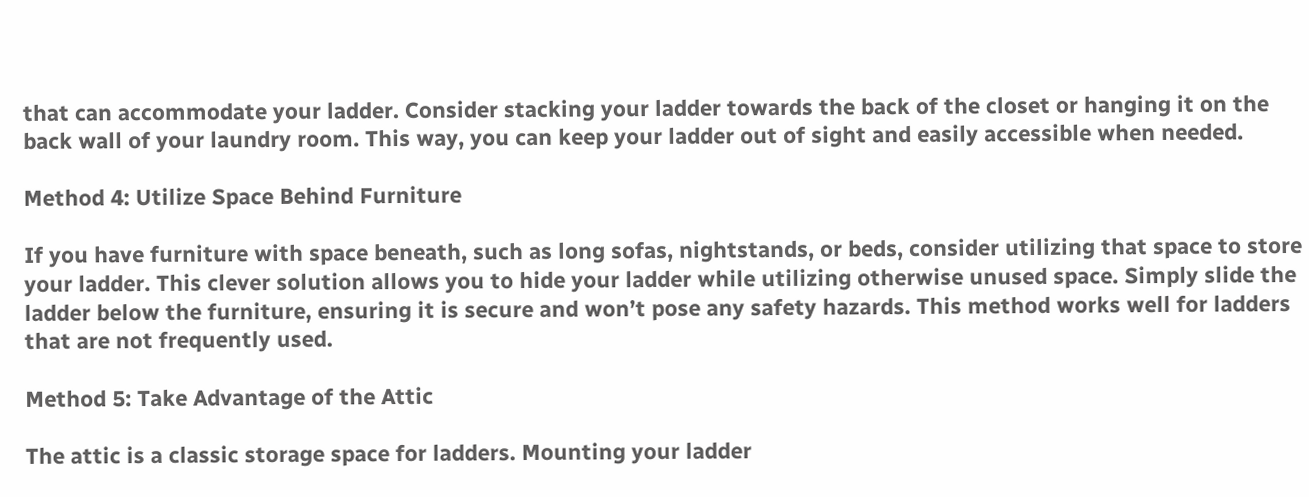that can accommodate your ladder. Consider stacking your ladder towards the back of the closet or hanging it on the back wall of your laundry room. This way, you can keep your ladder out of sight and easily accessible when needed.

Method 4: Utilize Space Behind Furniture

If you have furniture with space beneath, such as long sofas, nightstands, or beds, consider utilizing that space to store your ladder. This clever solution allows you to hide your ladder while utilizing otherwise unused space. Simply slide the ladder below the furniture, ensuring it is secure and won’t pose any safety hazards. This method works well for ladders that are not frequently used.

Method 5: Take Advantage of the Attic

The attic is a classic storage space for ladders. Mounting your ladder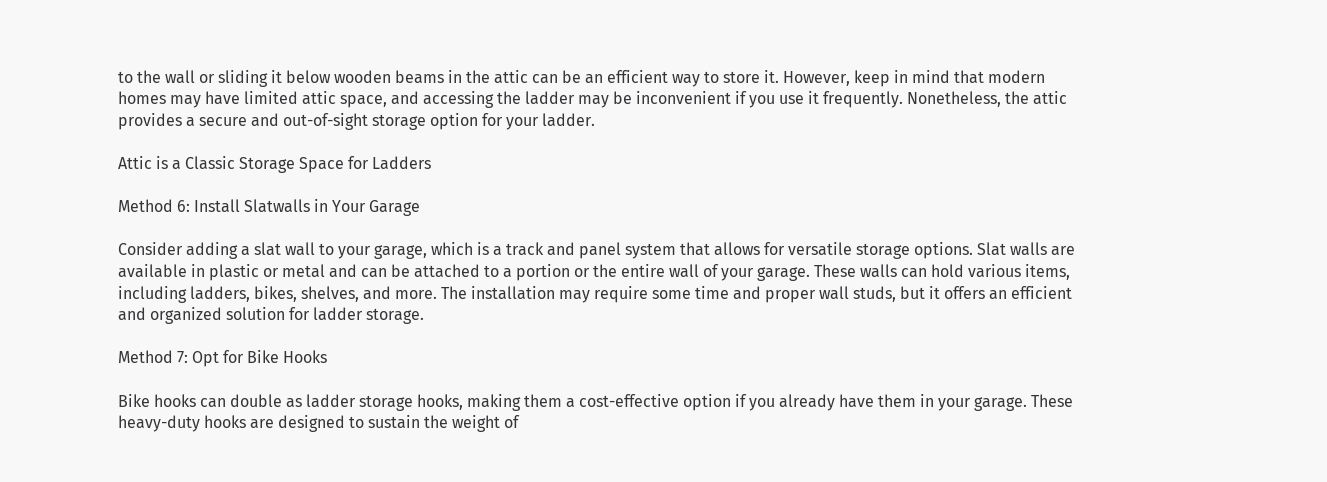to the wall or sliding it below wooden beams in the attic can be an efficient way to store it. However, keep in mind that modern homes may have limited attic space, and accessing the ladder may be inconvenient if you use it frequently. Nonetheless, the attic provides a secure and out-of-sight storage option for your ladder.

Attic is a Classic Storage Space for Ladders

Method 6: Install Slatwalls in Your Garage

Consider adding a slat wall to your garage, which is a track and panel system that allows for versatile storage options. Slat walls are available in plastic or metal and can be attached to a portion or the entire wall of your garage. These walls can hold various items, including ladders, bikes, shelves, and more. The installation may require some time and proper wall studs, but it offers an efficient and organized solution for ladder storage.

Method 7: Opt for Bike Hooks

Bike hooks can double as ladder storage hooks, making them a cost-effective option if you already have them in your garage. These heavy-duty hooks are designed to sustain the weight of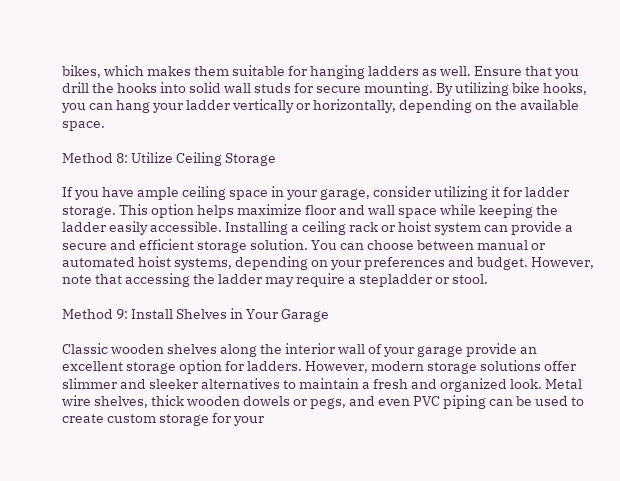bikes, which makes them suitable for hanging ladders as well. Ensure that you drill the hooks into solid wall studs for secure mounting. By utilizing bike hooks, you can hang your ladder vertically or horizontally, depending on the available space.

Method 8: Utilize Ceiling Storage

If you have ample ceiling space in your garage, consider utilizing it for ladder storage. This option helps maximize floor and wall space while keeping the ladder easily accessible. Installing a ceiling rack or hoist system can provide a secure and efficient storage solution. You can choose between manual or automated hoist systems, depending on your preferences and budget. However, note that accessing the ladder may require a stepladder or stool.

Method 9: Install Shelves in Your Garage

Classic wooden shelves along the interior wall of your garage provide an excellent storage option for ladders. However, modern storage solutions offer slimmer and sleeker alternatives to maintain a fresh and organized look. Metal wire shelves, thick wooden dowels or pegs, and even PVC piping can be used to create custom storage for your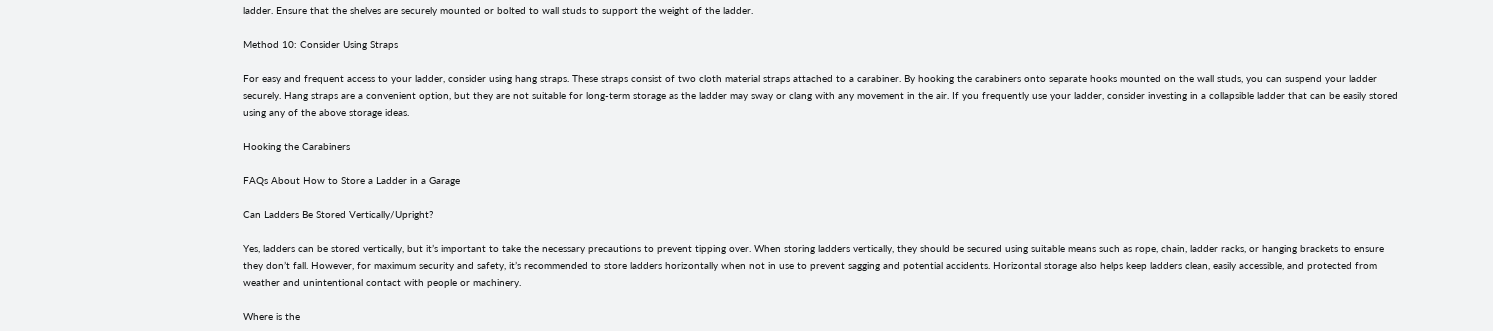ladder. Ensure that the shelves are securely mounted or bolted to wall studs to support the weight of the ladder.

Method 10: Consider Using Straps

For easy and frequent access to your ladder, consider using hang straps. These straps consist of two cloth material straps attached to a carabiner. By hooking the carabiners onto separate hooks mounted on the wall studs, you can suspend your ladder securely. Hang straps are a convenient option, but they are not suitable for long-term storage as the ladder may sway or clang with any movement in the air. If you frequently use your ladder, consider investing in a collapsible ladder that can be easily stored using any of the above storage ideas.

Hooking the Carabiners

FAQs About How to Store a Ladder in a Garage

Can Ladders Be Stored Vertically/Upright?

Yes, ladders can be stored vertically, but it’s important to take the necessary precautions to prevent tipping over. When storing ladders vertically, they should be secured using suitable means such as rope, chain, ladder racks, or hanging brackets to ensure they don’t fall. However, for maximum security and safety, it’s recommended to store ladders horizontally when not in use to prevent sagging and potential accidents. Horizontal storage also helps keep ladders clean, easily accessible, and protected from weather and unintentional contact with people or machinery.

Where is the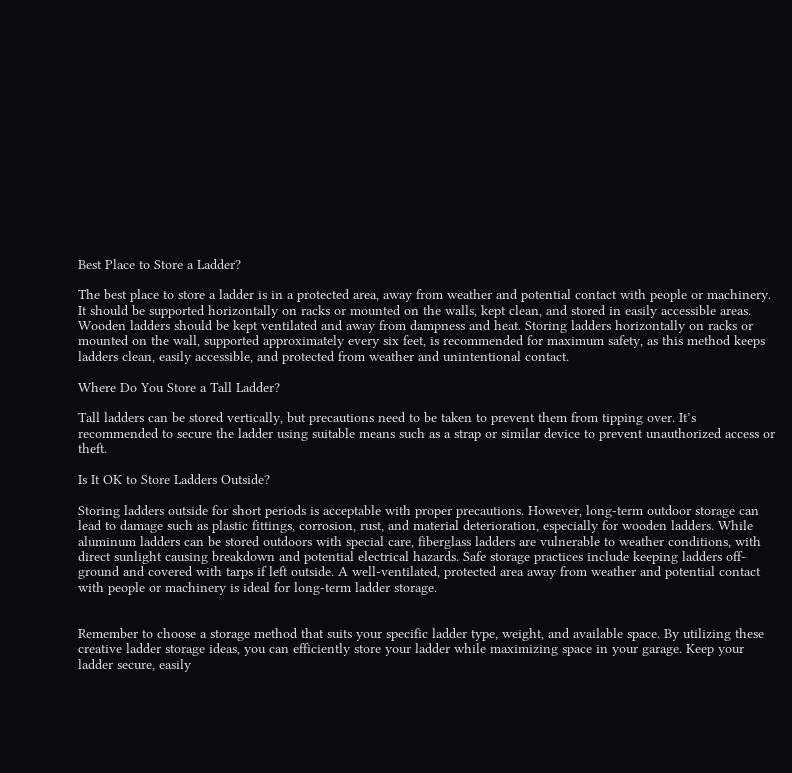Best Place to Store a Ladder?

The best place to store a ladder is in a protected area, away from weather and potential contact with people or machinery. It should be supported horizontally on racks or mounted on the walls, kept clean, and stored in easily accessible areas. Wooden ladders should be kept ventilated and away from dampness and heat. Storing ladders horizontally on racks or mounted on the wall, supported approximately every six feet, is recommended for maximum safety, as this method keeps ladders clean, easily accessible, and protected from weather and unintentional contact.

Where Do You Store a Tall Ladder?

Tall ladders can be stored vertically, but precautions need to be taken to prevent them from tipping over. It’s recommended to secure the ladder using suitable means such as a strap or similar device to prevent unauthorized access or theft.

Is It OK to Store Ladders Outside?

Storing ladders outside for short periods is acceptable with proper precautions. However, long-term outdoor storage can lead to damage such as plastic fittings, corrosion, rust, and material deterioration, especially for wooden ladders. While aluminum ladders can be stored outdoors with special care, fiberglass ladders are vulnerable to weather conditions, with direct sunlight causing breakdown and potential electrical hazards. Safe storage practices include keeping ladders off-ground and covered with tarps if left outside. A well-ventilated, protected area away from weather and potential contact with people or machinery is ideal for long-term ladder storage.


Remember to choose a storage method that suits your specific ladder type, weight, and available space. By utilizing these creative ladder storage ideas, you can efficiently store your ladder while maximizing space in your garage. Keep your ladder secure, easily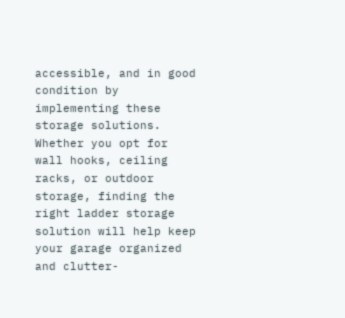accessible, and in good condition by implementing these storage solutions. Whether you opt for wall hooks, ceiling racks, or outdoor storage, finding the right ladder storage solution will help keep your garage organized and clutter-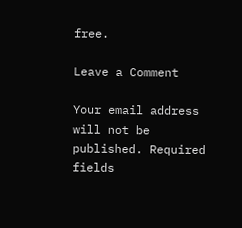free.

Leave a Comment

Your email address will not be published. Required fields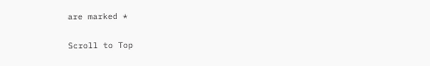are marked *

Scroll to Top